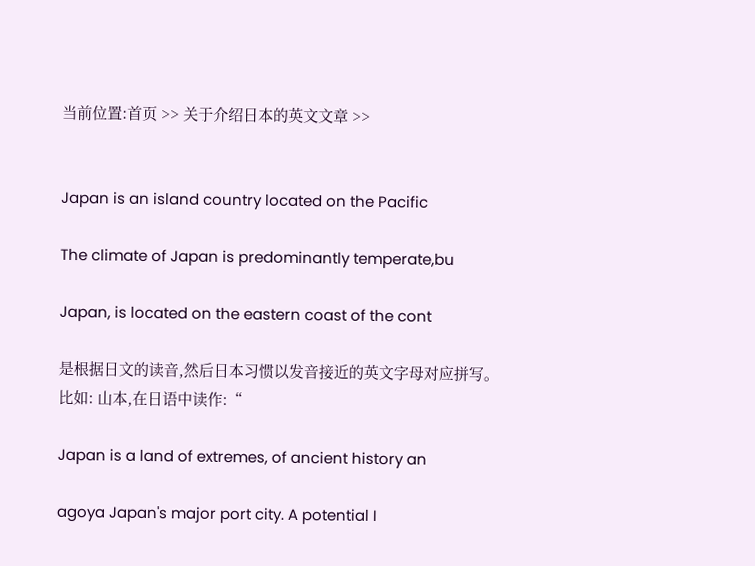当前位置:首页 >> 关于介绍日本的英文文章 >>


Japan is an island country located on the Pacific

The climate of Japan is predominantly temperate,bu

Japan, is located on the eastern coast of the cont

是根据日文的读音,然后日本习惯以发音接近的英文字母对应拼写。 比如: 山本,在日语中读作:“

Japan is a land of extremes, of ancient history an

agoya Japan's major port city. A potential I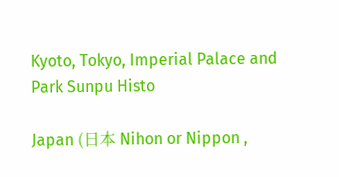Kyoto, Tokyo, Imperial Palace and Park Sunpu Histo

Japan (日本 Nihon or Nippon ,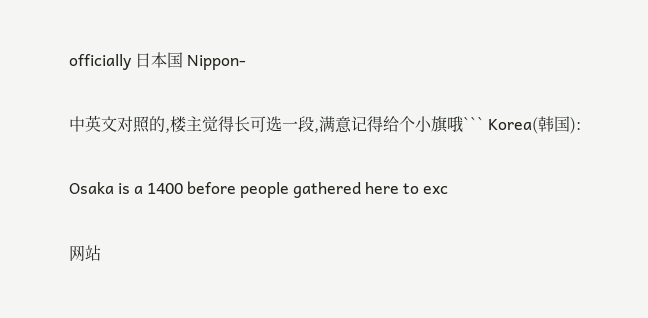officially 日本国 Nippon-

中英文对照的,楼主觉得长可选一段,满意记得给个小旗哦``` Korea(韩国):

Osaka is a 1400 before people gathered here to exc

网站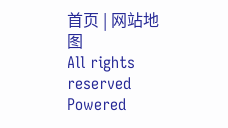首页 | 网站地图
All rights reserved Powered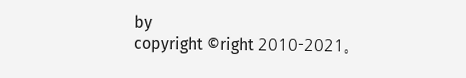by
copyright ©right 2010-2021。